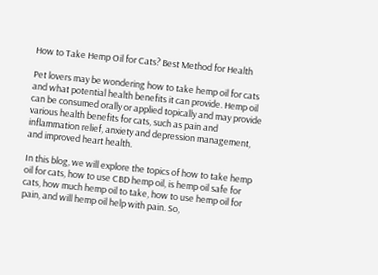How to Take Hemp Oil for Cats? Best Method for Health

Pet lovers may be wondering how to take hemp oil for cats and what potential health benefits it can provide. Hemp oil can be consumed orally or applied topically and may provide various health benefits for cats, such as pain and inflammation relief, anxiety and depression management, and improved heart health.

In this blog, we will explore the topics of how to take hemp oil for cats, how to use CBD hemp oil, is hemp oil safe for cats, how much hemp oil to take, how to use hemp oil for pain, and will hemp oil help with pain. So,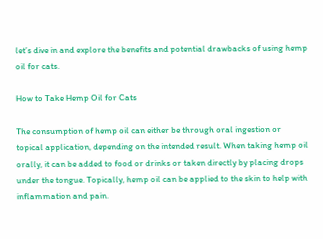let’s dive in and explore the benefits and potential drawbacks of using hemp oil for cats.

How to Take Hemp Oil for Cats

The consumption of hemp oil can either be through oral ingestion or topical application, depending on the intended result. When taking hemp oil orally, it can be added to food or drinks or taken directly by placing drops under the tongue. Topically, hemp oil can be applied to the skin to help with inflammation and pain.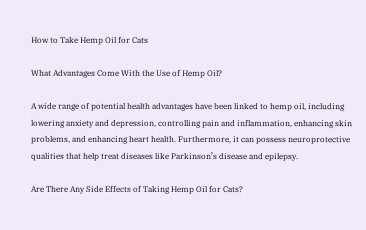How to Take Hemp Oil for Cats

What Advantages Come With the Use of Hemp Oil?

A wide range of potential health advantages have been linked to hemp oil, including lowering anxiety and depression, controlling pain and inflammation, enhancing skin problems, and enhancing heart health. Furthermore, it can possess neuroprotective qualities that help treat diseases like Parkinson’s disease and epilepsy.

Are There Any Side Effects of Taking Hemp Oil for Cats?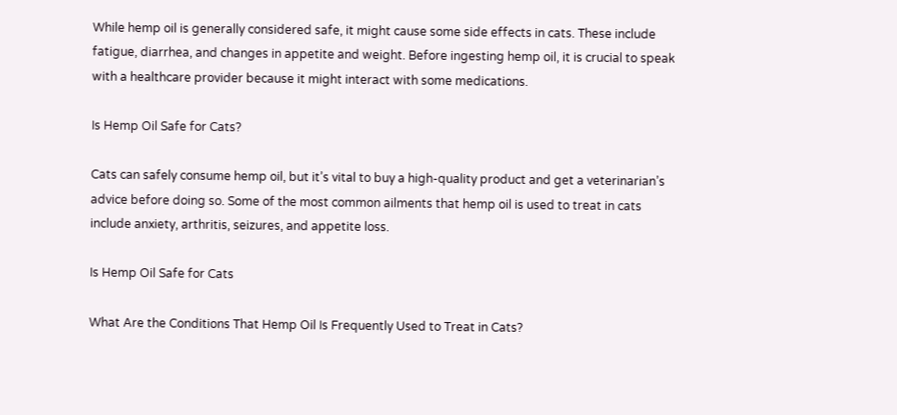While hemp oil is generally considered safe, it might cause some side effects in cats. These include fatigue, diarrhea, and changes in appetite and weight. Before ingesting hemp oil, it is crucial to speak with a healthcare provider because it might interact with some medications.

Is Hemp Oil Safe for Cats?

Cats can safely consume hemp oil, but it’s vital to buy a high-quality product and get a veterinarian’s advice before doing so. Some of the most common ailments that hemp oil is used to treat in cats include anxiety, arthritis, seizures, and appetite loss.

Is Hemp Oil Safe for Cats

What Are the Conditions That Hemp Oil Is Frequently Used to Treat in Cats?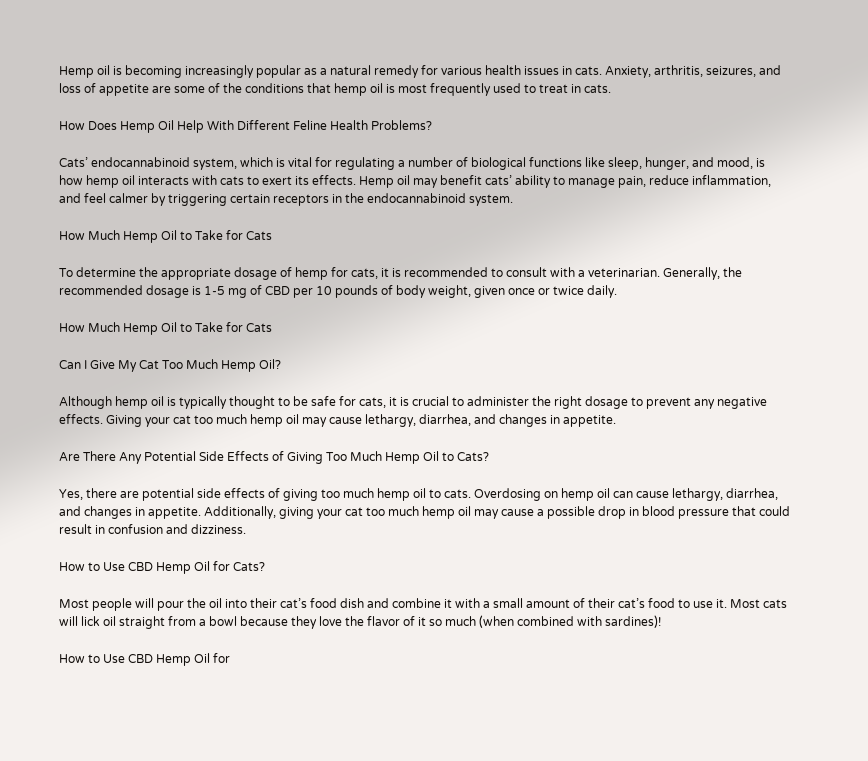Hemp oil is becoming increasingly popular as a natural remedy for various health issues in cats. Anxiety, arthritis, seizures, and loss of appetite are some of the conditions that hemp oil is most frequently used to treat in cats.

How Does Hemp Oil Help With Different Feline Health Problems?

Cats’ endocannabinoid system, which is vital for regulating a number of biological functions like sleep, hunger, and mood, is how hemp oil interacts with cats to exert its effects. Hemp oil may benefit cats’ ability to manage pain, reduce inflammation, and feel calmer by triggering certain receptors in the endocannabinoid system.

How Much Hemp Oil to Take for Cats

To determine the appropriate dosage of hemp for cats, it is recommended to consult with a veterinarian. Generally, the recommended dosage is 1-5 mg of CBD per 10 pounds of body weight, given once or twice daily.

How Much Hemp Oil to Take for Cats

Can I Give My Cat Too Much Hemp Oil?

Although hemp oil is typically thought to be safe for cats, it is crucial to administer the right dosage to prevent any negative effects. Giving your cat too much hemp oil may cause lethargy, diarrhea, and changes in appetite.

Are There Any Potential Side Effects of Giving Too Much Hemp Oil to Cats?

Yes, there are potential side effects of giving too much hemp oil to cats. Overdosing on hemp oil can cause lethargy, diarrhea, and changes in appetite. Additionally, giving your cat too much hemp oil may cause a possible drop in blood pressure that could result in confusion and dizziness.

How to Use CBD Hemp Oil for Cats?

Most people will pour the oil into their cat’s food dish and combine it with a small amount of their cat’s food to use it. Most cats will lick oil straight from a bowl because they love the flavor of it so much (when combined with sardines)!

How to Use CBD Hemp Oil for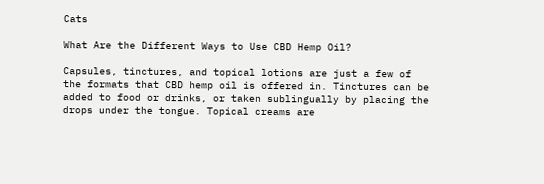Cats

What Are the Different Ways to Use CBD Hemp Oil?

Capsules, tinctures, and topical lotions are just a few of the formats that CBD hemp oil is offered in. Tinctures can be added to food or drinks, or taken sublingually by placing the drops under the tongue. Topical creams are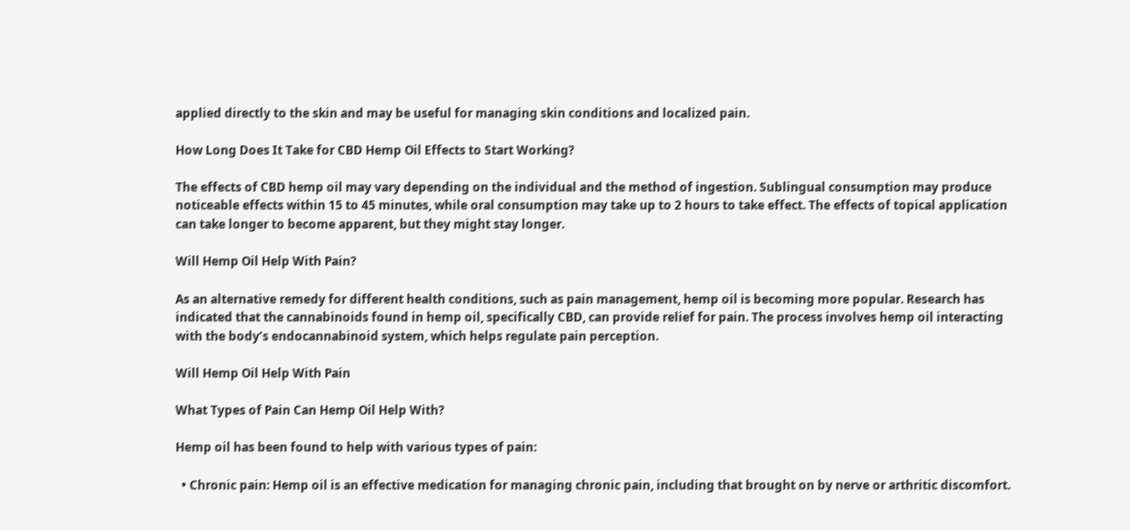applied directly to the skin and may be useful for managing skin conditions and localized pain.

How Long Does It Take for CBD Hemp Oil Effects to Start Working?

The effects of CBD hemp oil may vary depending on the individual and the method of ingestion. Sublingual consumption may produce noticeable effects within 15 to 45 minutes, while oral consumption may take up to 2 hours to take effect. The effects of topical application can take longer to become apparent, but they might stay longer.

Will Hemp Oil Help With Pain?

As an alternative remedy for different health conditions, such as pain management, hemp oil is becoming more popular. Research has indicated that the cannabinoids found in hemp oil, specifically CBD, can provide relief for pain. The process involves hemp oil interacting with the body’s endocannabinoid system, which helps regulate pain perception.

Will Hemp Oil Help With Pain

What Types of Pain Can Hemp Oil Help With?

Hemp oil has been found to help with various types of pain:

  • Chronic pain: Hemp oil is an effective medication for managing chronic pain, including that brought on by nerve or arthritic discomfort.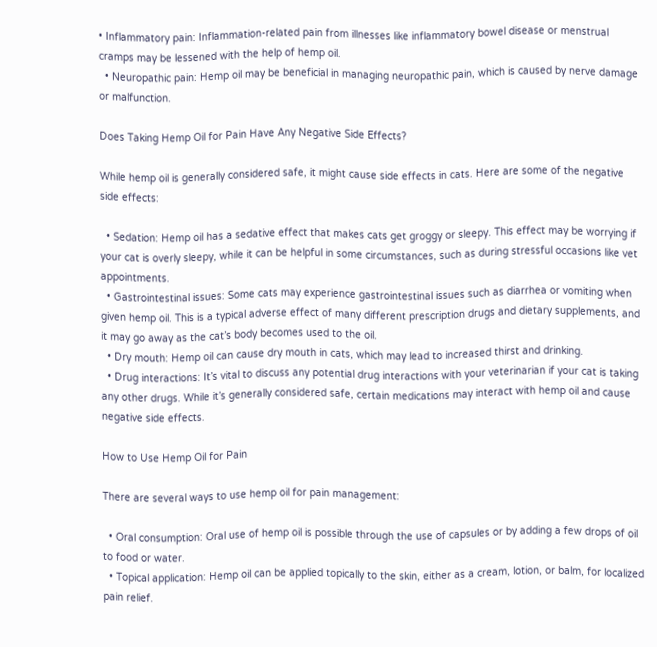• Inflammatory pain: Inflammation-related pain from illnesses like inflammatory bowel disease or menstrual cramps may be lessened with the help of hemp oil.
  • Neuropathic pain: Hemp oil may be beneficial in managing neuropathic pain, which is caused by nerve damage or malfunction.

Does Taking Hemp Oil for Pain Have Any Negative Side Effects?

While hemp oil is generally considered safe, it might cause side effects in cats. Here are some of the negative side effects:

  • Sedation: Hemp oil has a sedative effect that makes cats get groggy or sleepy. This effect may be worrying if your cat is overly sleepy, while it can be helpful in some circumstances, such as during stressful occasions like vet appointments.
  • Gastrointestinal issues: Some cats may experience gastrointestinal issues such as diarrhea or vomiting when given hemp oil. This is a typical adverse effect of many different prescription drugs and dietary supplements, and it may go away as the cat’s body becomes used to the oil.
  • Dry mouth: Hemp oil can cause dry mouth in cats, which may lead to increased thirst and drinking.
  • Drug interactions: It’s vital to discuss any potential drug interactions with your veterinarian if your cat is taking any other drugs. While it’s generally considered safe, certain medications may interact with hemp oil and cause negative side effects.

How to Use Hemp Oil for Pain

There are several ways to use hemp oil for pain management:

  • Oral consumption: Oral use of hemp oil is possible through the use of capsules or by adding a few drops of oil to food or water.
  • Topical application: Hemp oil can be applied topically to the skin, either as a cream, lotion, or balm, for localized pain relief.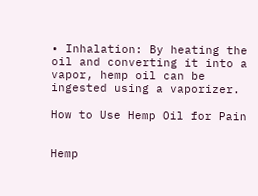• Inhalation: By heating the oil and converting it into a vapor, hemp oil can be ingested using a vaporizer.

How to Use Hemp Oil for Pain


Hemp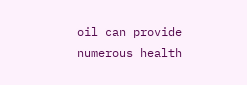oil can provide numerous health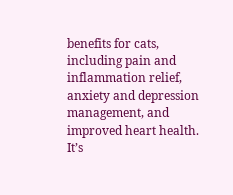benefits for cats, including pain and inflammation relief, anxiety and depression management, and improved heart health. It’s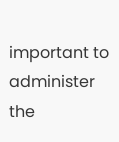important to administer the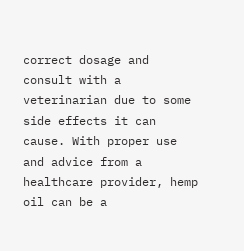correct dosage and consult with a veterinarian due to some side effects it can cause. With proper use and advice from a healthcare provider, hemp oil can be a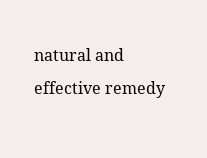natural and effective remedy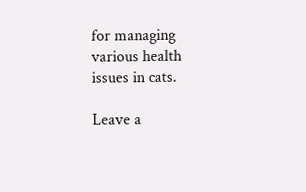for managing various health issues in cats.

Leave a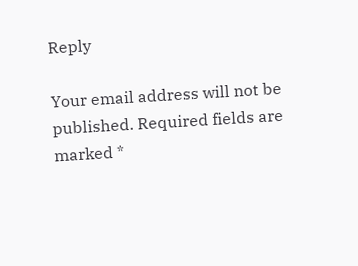Reply

Your email address will not be published. Required fields are marked *